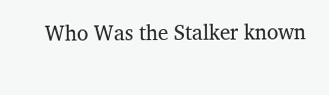Who Was the Stalker known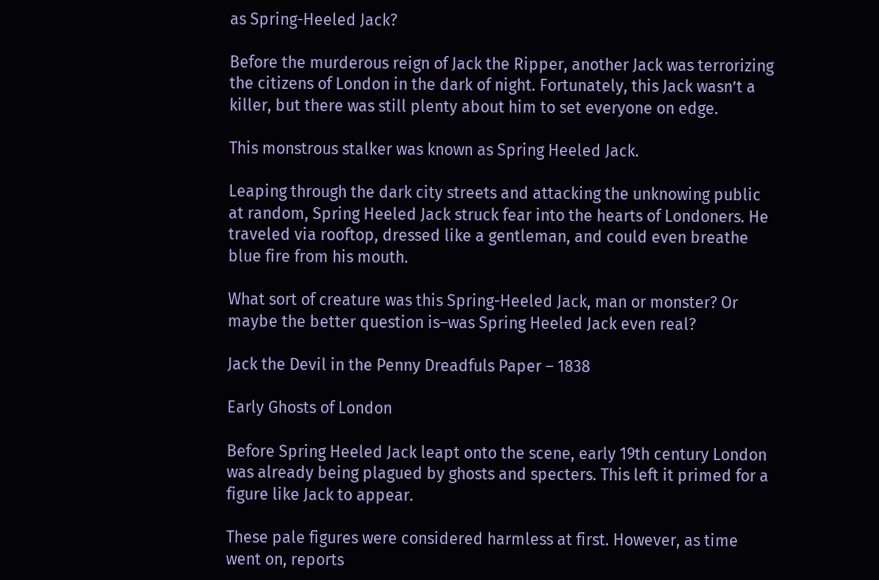as Spring-Heeled Jack?

Before the murderous reign of Jack the Ripper, another Jack was terrorizing the citizens of London in the dark of night. Fortunately, this Jack wasn’t a killer, but there was still plenty about him to set everyone on edge.

This monstrous stalker was known as Spring Heeled Jack.

Leaping through the dark city streets and attacking the unknowing public at random, Spring Heeled Jack struck fear into the hearts of Londoners. He traveled via rooftop, dressed like a gentleman, and could even breathe blue fire from his mouth.

What sort of creature was this Spring-Heeled Jack, man or monster? Or maybe the better question is–was Spring Heeled Jack even real?

Jack the Devil in the Penny Dreadfuls Paper – 1838

Early Ghosts of London

Before Spring Heeled Jack leapt onto the scene, early 19th century London was already being plagued by ghosts and specters. This left it primed for a figure like Jack to appear.

These pale figures were considered harmless at first. However, as time went on, reports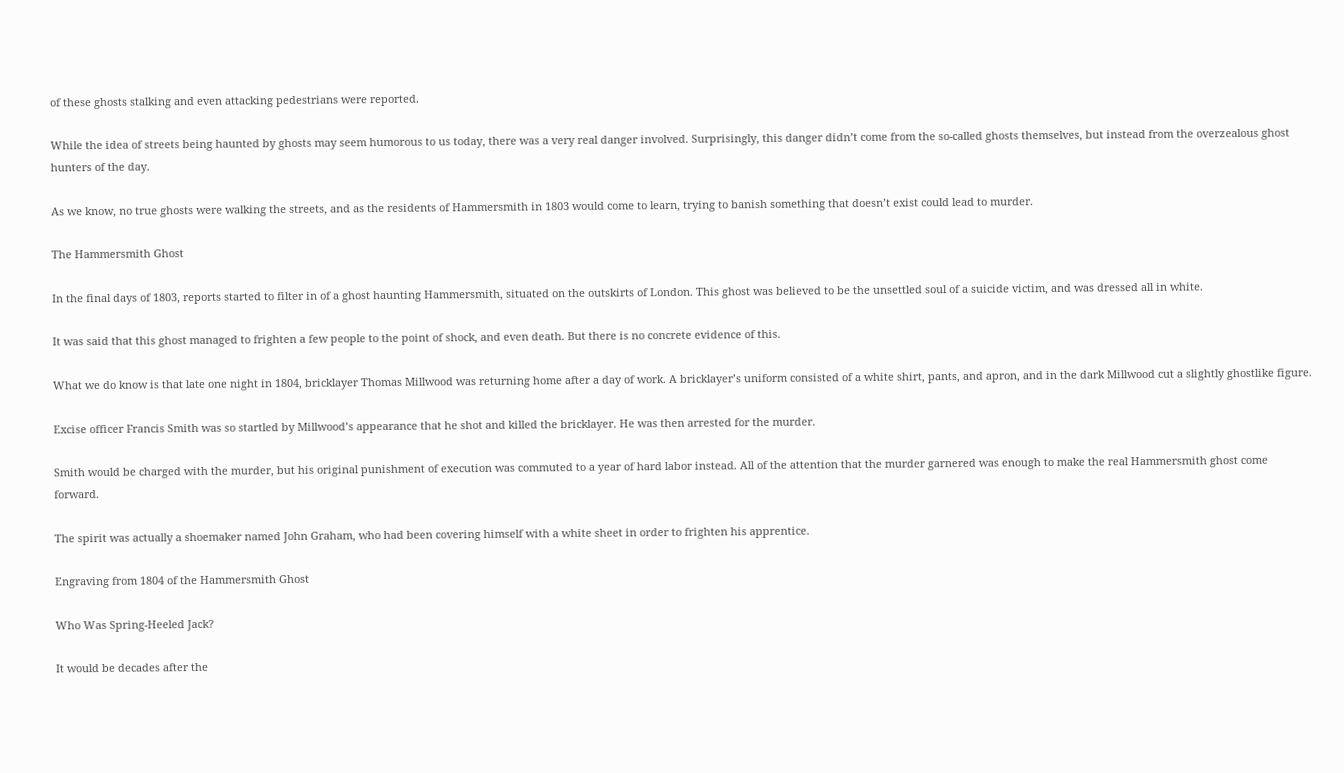of these ghosts stalking and even attacking pedestrians were reported.

While the idea of streets being haunted by ghosts may seem humorous to us today, there was a very real danger involved. Surprisingly, this danger didn’t come from the so-called ghosts themselves, but instead from the overzealous ghost hunters of the day.

As we know, no true ghosts were walking the streets, and as the residents of Hammersmith in 1803 would come to learn, trying to banish something that doesn’t exist could lead to murder.

The Hammersmith Ghost

In the final days of 1803, reports started to filter in of a ghost haunting Hammersmith, situated on the outskirts of London. This ghost was believed to be the unsettled soul of a suicide victim, and was dressed all in white.

It was said that this ghost managed to frighten a few people to the point of shock, and even death. But there is no concrete evidence of this.

What we do know is that late one night in 1804, bricklayer Thomas Millwood was returning home after a day of work. A bricklayer’s uniform consisted of a white shirt, pants, and apron, and in the dark Millwood cut a slightly ghostlike figure.

Excise officer Francis Smith was so startled by Millwood’s appearance that he shot and killed the bricklayer. He was then arrested for the murder.

Smith would be charged with the murder, but his original punishment of execution was commuted to a year of hard labor instead. All of the attention that the murder garnered was enough to make the real Hammersmith ghost come forward.

The spirit was actually a shoemaker named John Graham, who had been covering himself with a white sheet in order to frighten his apprentice.

Engraving from 1804 of the Hammersmith Ghost

Who Was Spring-Heeled Jack?

It would be decades after the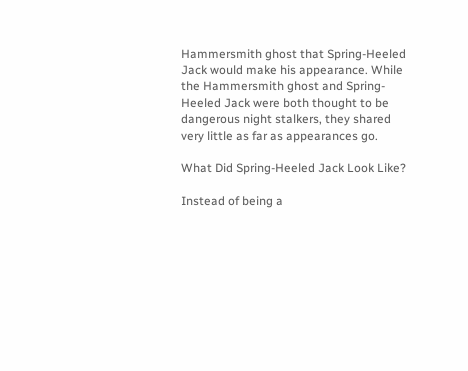Hammersmith ghost that Spring-Heeled Jack would make his appearance. While the Hammersmith ghost and Spring-Heeled Jack were both thought to be dangerous night stalkers, they shared very little as far as appearances go.

What Did Spring-Heeled Jack Look Like?

Instead of being a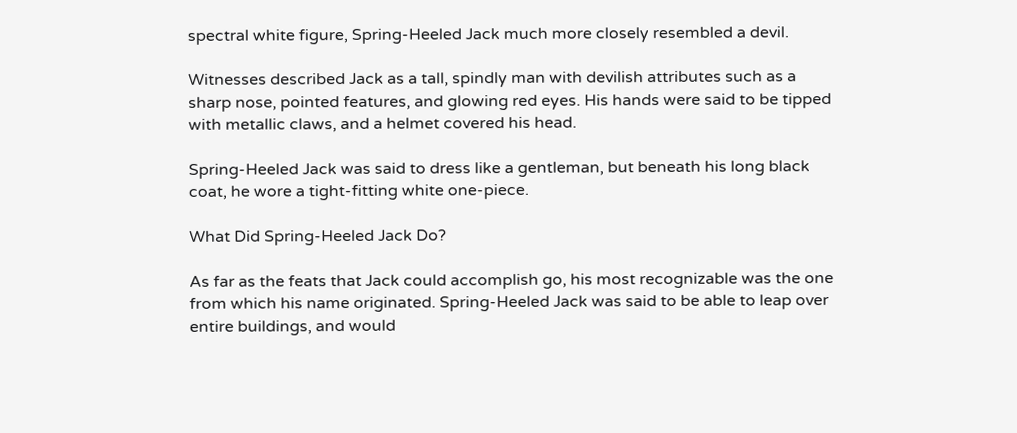spectral white figure, Spring-Heeled Jack much more closely resembled a devil.

Witnesses described Jack as a tall, spindly man with devilish attributes such as a sharp nose, pointed features, and glowing red eyes. His hands were said to be tipped with metallic claws, and a helmet covered his head.

Spring-Heeled Jack was said to dress like a gentleman, but beneath his long black coat, he wore a tight-fitting white one-piece.

What Did Spring-Heeled Jack Do?

As far as the feats that Jack could accomplish go, his most recognizable was the one from which his name originated. Spring-Heeled Jack was said to be able to leap over entire buildings, and would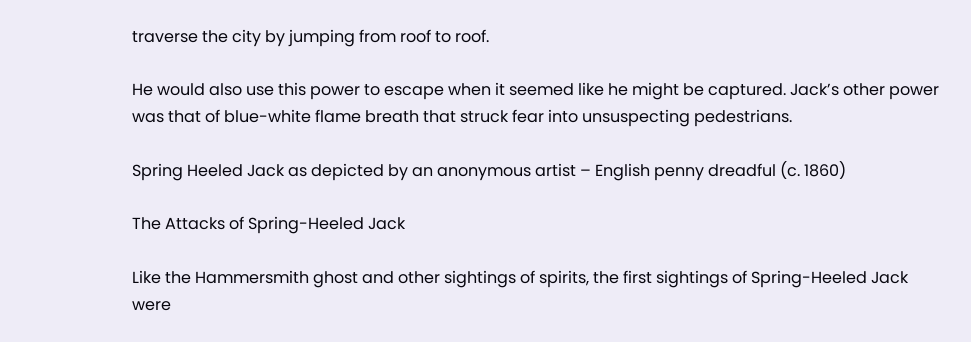traverse the city by jumping from roof to roof.

He would also use this power to escape when it seemed like he might be captured. Jack’s other power was that of blue-white flame breath that struck fear into unsuspecting pedestrians.

Spring Heeled Jack as depicted by an anonymous artist – English penny dreadful (c. 1860)

The Attacks of Spring-Heeled Jack

Like the Hammersmith ghost and other sightings of spirits, the first sightings of Spring-Heeled Jack were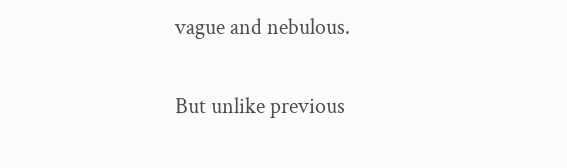vague and nebulous.

But unlike previous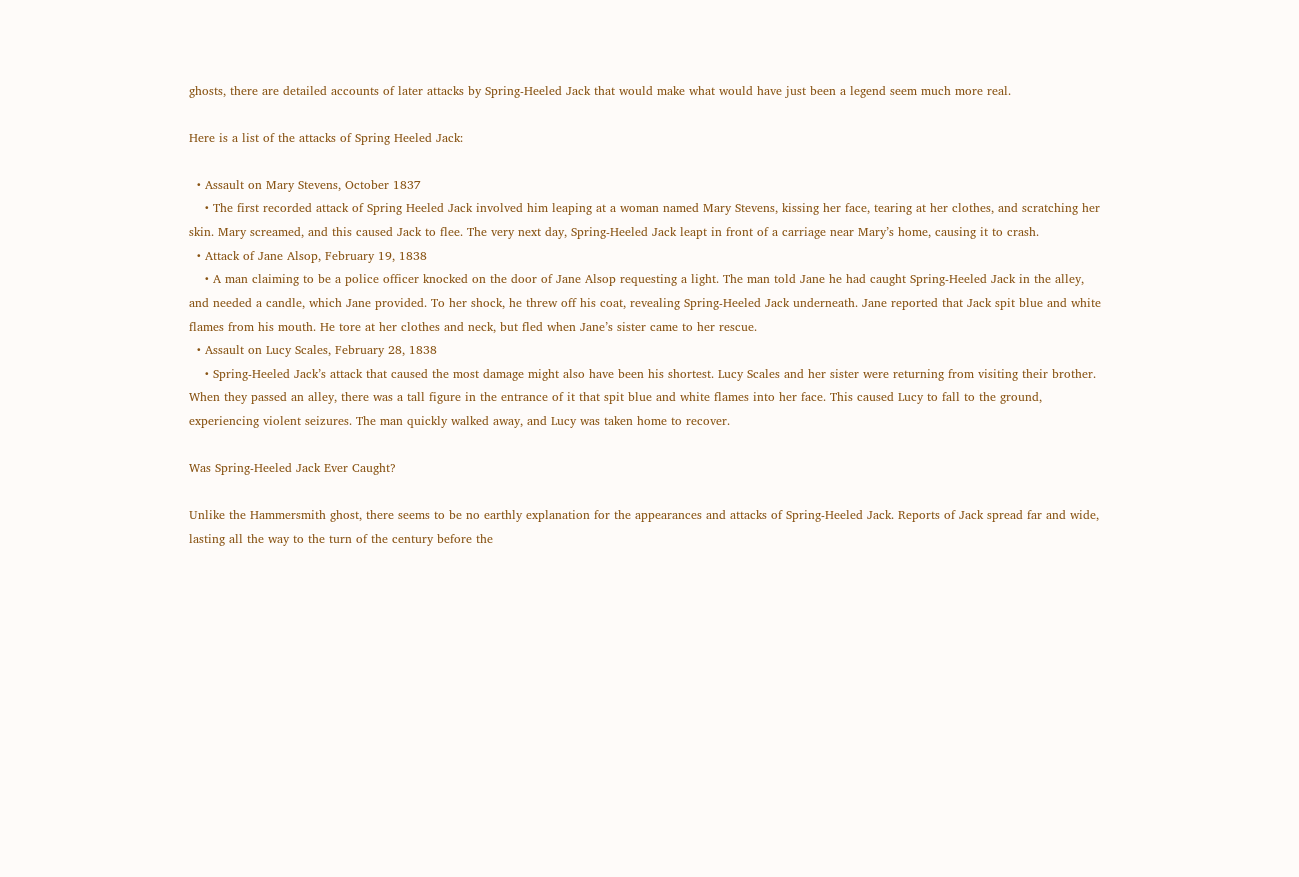ghosts, there are detailed accounts of later attacks by Spring-Heeled Jack that would make what would have just been a legend seem much more real.

Here is a list of the attacks of Spring Heeled Jack:

  • Assault on Mary Stevens, October 1837
    • The first recorded attack of Spring Heeled Jack involved him leaping at a woman named Mary Stevens, kissing her face, tearing at her clothes, and scratching her skin. Mary screamed, and this caused Jack to flee. The very next day, Spring-Heeled Jack leapt in front of a carriage near Mary’s home, causing it to crash.
  • Attack of Jane Alsop, February 19, 1838
    • A man claiming to be a police officer knocked on the door of Jane Alsop requesting a light. The man told Jane he had caught Spring-Heeled Jack in the alley, and needed a candle, which Jane provided. To her shock, he threw off his coat, revealing Spring-Heeled Jack underneath. Jane reported that Jack spit blue and white flames from his mouth. He tore at her clothes and neck, but fled when Jane’s sister came to her rescue.
  • Assault on Lucy Scales, February 28, 1838
    • Spring-Heeled Jack’s attack that caused the most damage might also have been his shortest. Lucy Scales and her sister were returning from visiting their brother. When they passed an alley, there was a tall figure in the entrance of it that spit blue and white flames into her face. This caused Lucy to fall to the ground, experiencing violent seizures. The man quickly walked away, and Lucy was taken home to recover.

Was Spring-Heeled Jack Ever Caught?

Unlike the Hammersmith ghost, there seems to be no earthly explanation for the appearances and attacks of Spring-Heeled Jack. Reports of Jack spread far and wide, lasting all the way to the turn of the century before the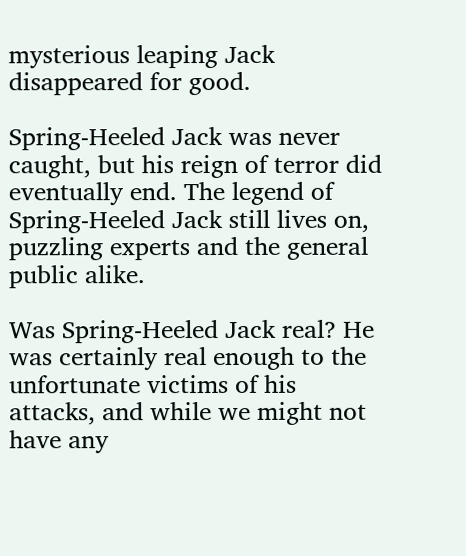mysterious leaping Jack disappeared for good.

Spring-Heeled Jack was never caught, but his reign of terror did eventually end. The legend of Spring-Heeled Jack still lives on, puzzling experts and the general public alike.

Was Spring-Heeled Jack real? He was certainly real enough to the unfortunate victims of his attacks, and while we might not have any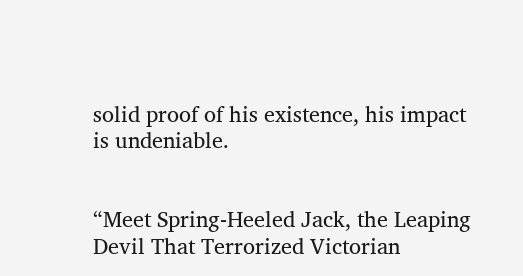solid proof of his existence, his impact is undeniable.


“Meet Spring-Heeled Jack, the Leaping Devil That Terrorized Victorian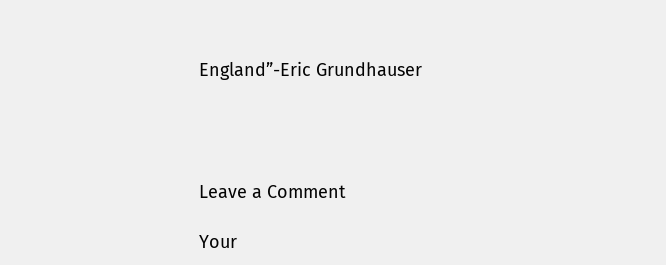England”-Eric Grundhauser




Leave a Comment

Your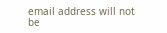email address will not be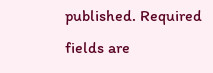published. Required fields are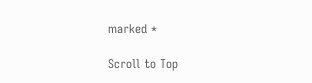marked *

Scroll to Top